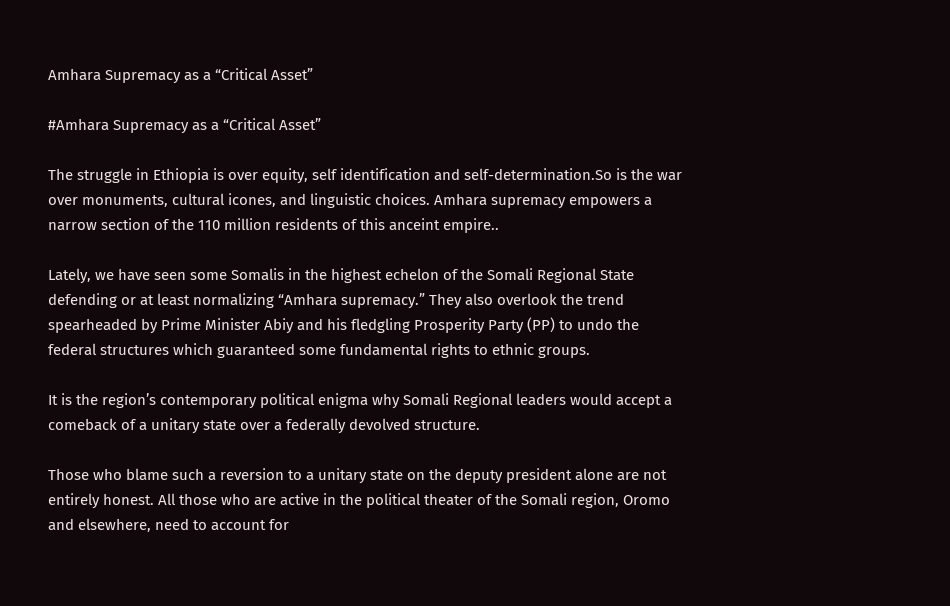Amhara Supremacy as a “Critical Asset”

#Amhara Supremacy as a “Critical Asset”

The struggle in Ethiopia is over equity, self identification and self-determination.So is the war over monuments, cultural icones, and linguistic choices. Amhara supremacy empowers a narrow section of the 110 million residents of this anceint empire..

Lately, we have seen some Somalis in the highest echelon of the Somali Regional State defending or at least normalizing “Amhara supremacy.” They also overlook the trend spearheaded by Prime Minister Abiy and his fledgling Prosperity Party (PP) to undo the federal structures which guaranteed some fundamental rights to ethnic groups.

It is the region’s contemporary political enigma why Somali Regional leaders would accept a comeback of a unitary state over a federally devolved structure.

Those who blame such a reversion to a unitary state on the deputy president alone are not entirely honest. All those who are active in the political theater of the Somali region, Oromo and elsewhere, need to account for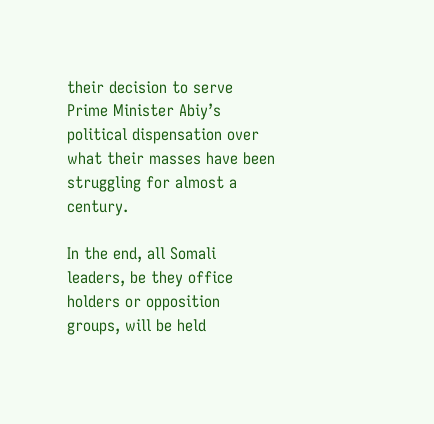their decision to serve Prime Minister Abiy’s political dispensation over what their masses have been struggling for almost a century.

In the end, all Somali leaders, be they office holders or opposition groups, will be held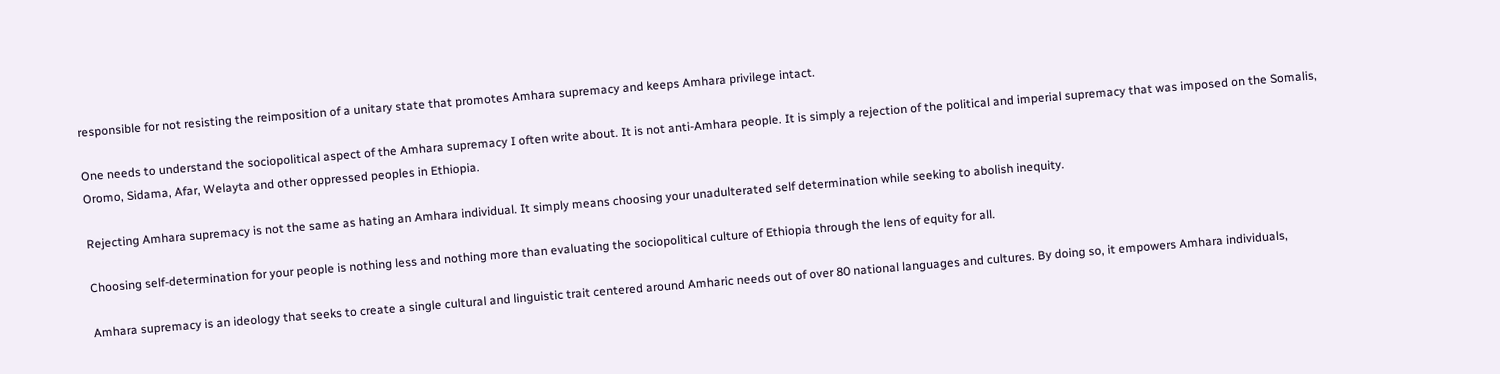responsible for not resisting the reimposition of a unitary state that promotes Amhara supremacy and keeps Amhara privilege intact.

One needs to understand the sociopolitical aspect of the Amhara supremacy I often write about. It is not anti-Amhara people. It is simply a rejection of the political and imperial supremacy that was imposed on the Somalis, Oromo, Sidama, Afar, Welayta and other oppressed peoples in Ethiopia.

Rejecting Amhara supremacy is not the same as hating an Amhara individual. It simply means choosing your unadulterated self determination while seeking to abolish inequity.

Choosing self-determination for your people is nothing less and nothing more than evaluating the sociopolitical culture of Ethiopia through the lens of equity for all.

Amhara supremacy is an ideology that seeks to create a single cultural and linguistic trait centered around Amharic needs out of over 80 national languages and cultures. By doing so, it empowers Amhara individuals,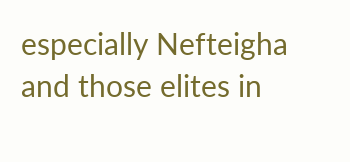especially Nefteigha and those elites in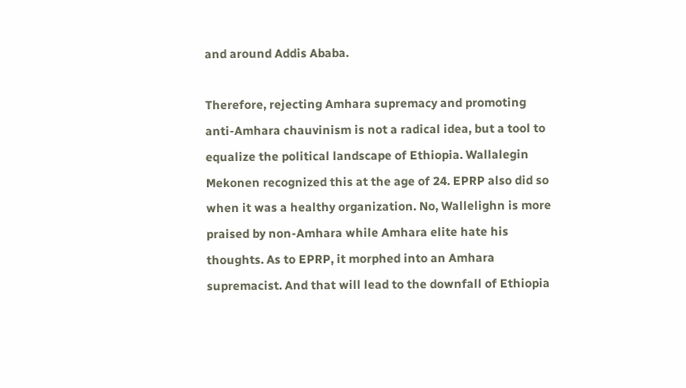and around Addis Ababa.

Therefore, rejecting Amhara supremacy and promoting anti-Amhara chauvinism is not a radical idea, but a tool to equalize the political landscape of Ethiopia. Wallalegin Mekonen recognized this at the age of 24. EPRP also did so when it was a healthy organization. No, Wallelighn is more praised by non-Amhara while Amhara elite hate his thoughts. As to EPRP, it morphed into an Amhara supremacist. And that will lead to the downfall of Ethiopia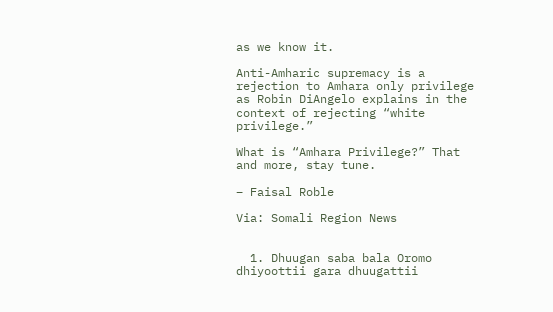as we know it.

Anti-Amharic supremacy is a rejection to Amhara only privilege as Robin DiAngelo explains in the context of rejecting “white privilege.”

What is “Amhara Privilege?” That and more, stay tune.

– Faisal Roble

Via: Somali Region News


  1. Dhuugan saba bala Oromo dhiyoottii gara dhuugattii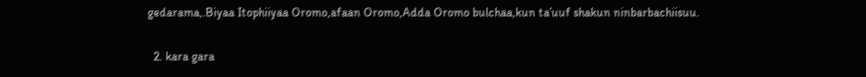gedarama,.Biyaa Itophiiyaa Oromo,afaan Oromo,Adda Oromo bulchaa,kun ta’uuf shakun ninbarbachiisuu.

  2. kara gara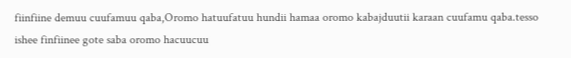fiinfiine demuu cuufamuu qaba,Oromo hatuufatuu hundii hamaa oromo kabajduutii karaan cuufamu qaba.tesso ishee finfiinee gote saba oromo hacuucuu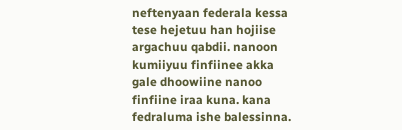neftenyaan federala kessa tese hejetuu han hojiise argachuu qabdii. nanoon kumiiyuu finfiinee akka gale dhoowiine nanoo finfiine iraa kuna. kana fedraluma ishe balessinna.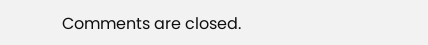Comments are closed.